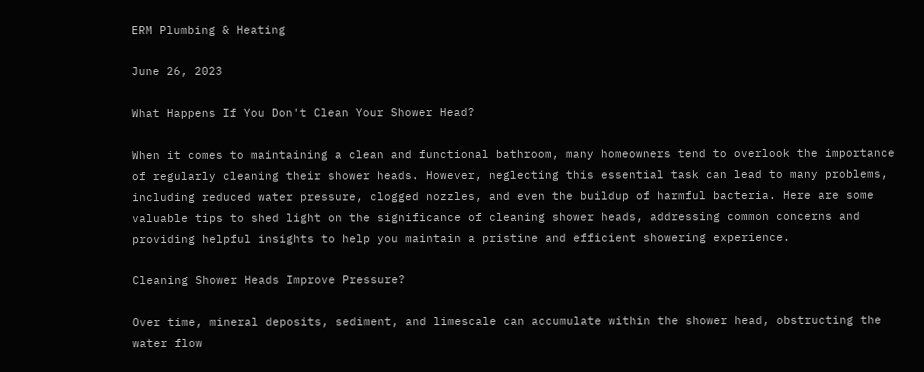ERM Plumbing & Heating

June 26, 2023

What Happens If You Don't Clean Your Shower Head?

When it comes to maintaining a clean and functional bathroom, many homeowners tend to overlook the importance of regularly cleaning their shower heads. However, neglecting this essential task can lead to many problems, including reduced water pressure, clogged nozzles, and even the buildup of harmful bacteria. Here are some valuable tips to shed light on the significance of cleaning shower heads, addressing common concerns and providing helpful insights to help you maintain a pristine and efficient showering experience.

Cleaning Shower Heads Improve Pressure?

Over time, mineral deposits, sediment, and limescale can accumulate within the shower head, obstructing the water flow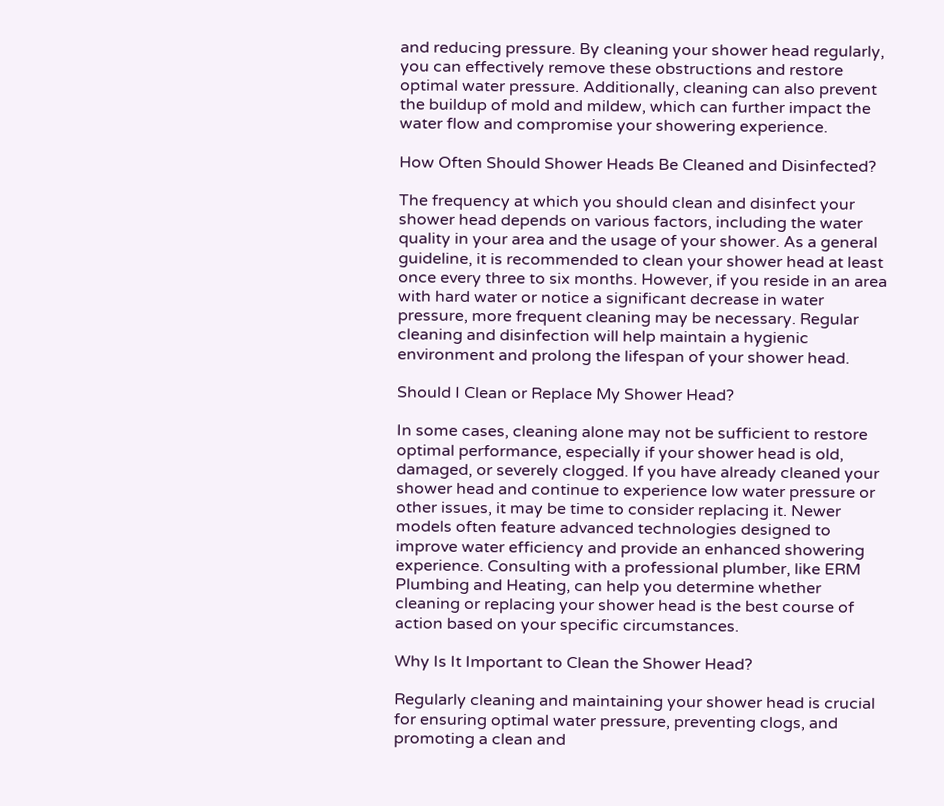and reducing pressure. By cleaning your shower head regularly, you can effectively remove these obstructions and restore optimal water pressure. Additionally, cleaning can also prevent the buildup of mold and mildew, which can further impact the water flow and compromise your showering experience.

How Often Should Shower Heads Be Cleaned and Disinfected?

The frequency at which you should clean and disinfect your shower head depends on various factors, including the water quality in your area and the usage of your shower. As a general guideline, it is recommended to clean your shower head at least once every three to six months. However, if you reside in an area with hard water or notice a significant decrease in water pressure, more frequent cleaning may be necessary. Regular cleaning and disinfection will help maintain a hygienic environment and prolong the lifespan of your shower head.

Should I Clean or Replace My Shower Head?

In some cases, cleaning alone may not be sufficient to restore optimal performance, especially if your shower head is old, damaged, or severely clogged. If you have already cleaned your shower head and continue to experience low water pressure or other issues, it may be time to consider replacing it. Newer models often feature advanced technologies designed to improve water efficiency and provide an enhanced showering experience. Consulting with a professional plumber, like ERM Plumbing and Heating, can help you determine whether cleaning or replacing your shower head is the best course of action based on your specific circumstances.

Why Is It Important to Clean the Shower Head?

Regularly cleaning and maintaining your shower head is crucial for ensuring optimal water pressure, preventing clogs, and promoting a clean and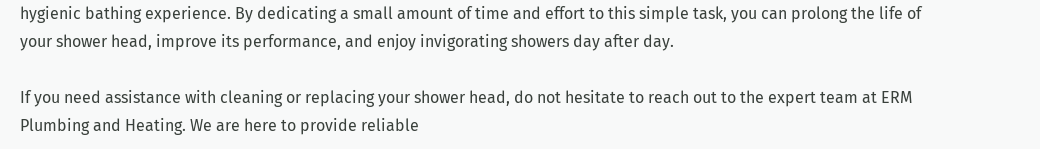hygienic bathing experience. By dedicating a small amount of time and effort to this simple task, you can prolong the life of your shower head, improve its performance, and enjoy invigorating showers day after day.

If you need assistance with cleaning or replacing your shower head, do not hesitate to reach out to the expert team at ERM Plumbing and Heating. We are here to provide reliable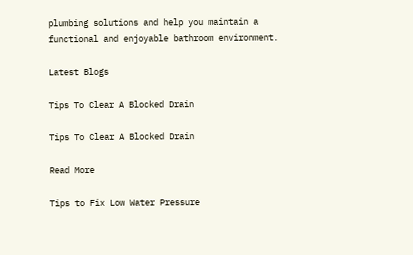plumbing solutions and help you maintain a functional and enjoyable bathroom environment.

Latest Blogs

Tips To Clear A Blocked Drain

Tips To Clear A Blocked Drain

Read More

Tips to Fix Low Water Pressure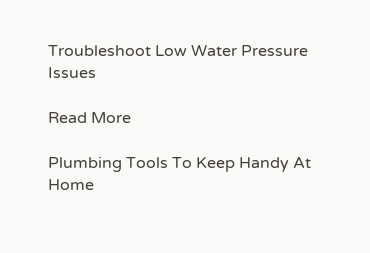Troubleshoot Low Water Pressure Issues

Read More

Plumbing Tools To Keep Handy At Home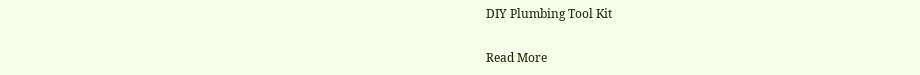DIY Plumbing Tool Kit

Read More